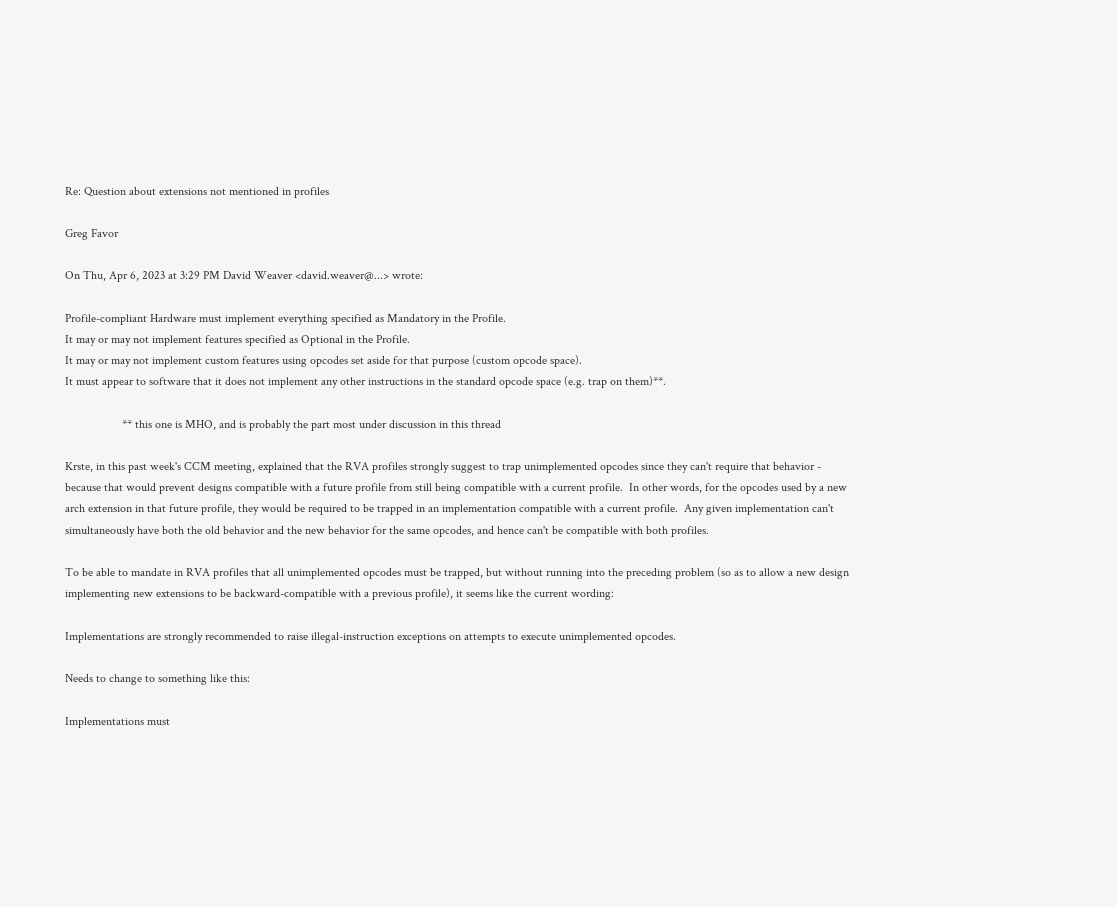Re: Question about extensions not mentioned in profiles

Greg Favor

On Thu, Apr 6, 2023 at 3:29 PM David Weaver <david.weaver@...> wrote:

Profile-compliant Hardware must implement everything specified as Mandatory in the Profile.
It may or may not implement features specified as Optional in the Profile.
It may or may not implement custom features using opcodes set aside for that purpose (custom opcode space).
It must appear to software that it does not implement any other instructions in the standard opcode space (e.g. trap on them)**.

                   ** this one is MHO, and is probably the part most under discussion in this thread

Krste, in this past week's CCM meeting, explained that the RVA profiles strongly suggest to trap unimplemented opcodes since they can't require that behavior - because that would prevent designs compatible with a future profile from still being compatible with a current profile.  In other words, for the opcodes used by a new arch extension in that future profile, they would be required to be trapped in an implementation compatible with a current profile.  Any given implementation can't simultaneously have both the old behavior and the new behavior for the same opcodes, and hence can't be compatible with both profiles.

To be able to mandate in RVA profiles that all unimplemented opcodes must be trapped, but without running into the preceding problem (so as to allow a new design implementing new extensions to be backward-compatible with a previous profile), it seems like the current wording:

Implementations are strongly recommended to raise illegal-instruction exceptions on attempts to execute unimplemented opcodes.

Needs to change to something like this:

Implementations must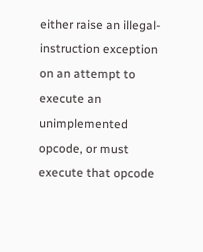either raise an illegal-instruction exception on an attempt to execute an unimplemented opcode, or must execute that opcode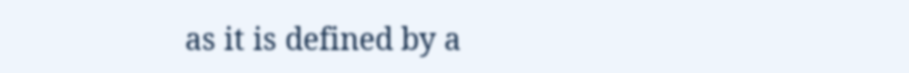as it is defined by a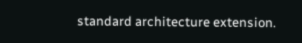standard architecture extension.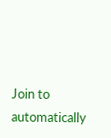Join to automatically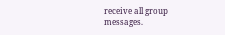receive all group messages.